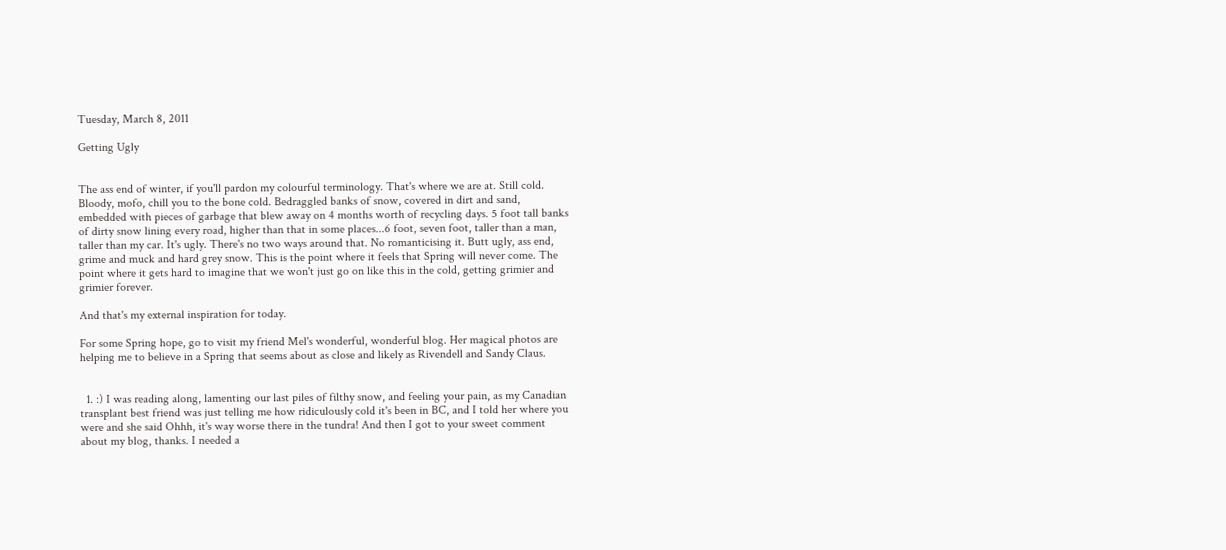Tuesday, March 8, 2011

Getting Ugly


The ass end of winter, if you'll pardon my colourful terminology. That's where we are at. Still cold. Bloody, mofo, chill you to the bone cold. Bedraggled banks of snow, covered in dirt and sand, embedded with pieces of garbage that blew away on 4 months worth of recycling days. 5 foot tall banks of dirty snow lining every road, higher than that in some places...6 foot, seven foot, taller than a man, taller than my car. It's ugly. There's no two ways around that. No romanticising it. Butt ugly, ass end, grime and muck and hard grey snow. This is the point where it feels that Spring will never come. The point where it gets hard to imagine that we won't just go on like this in the cold, getting grimier and grimier forever.

And that's my external inspiration for today.

For some Spring hope, go to visit my friend Mel's wonderful, wonderful blog. Her magical photos are helping me to believe in a Spring that seems about as close and likely as Rivendell and Sandy Claus.


  1. :) I was reading along, lamenting our last piles of filthy snow, and feeling your pain, as my Canadian transplant best friend was just telling me how ridiculously cold it's been in BC, and I told her where you were and she said Ohhh, it's way worse there in the tundra! And then I got to your sweet comment about my blog, thanks. I needed a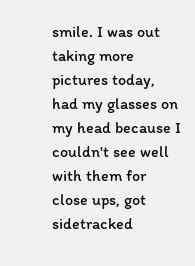smile. I was out taking more pictures today, had my glasses on my head because I couldn't see well with them for close ups, got sidetracked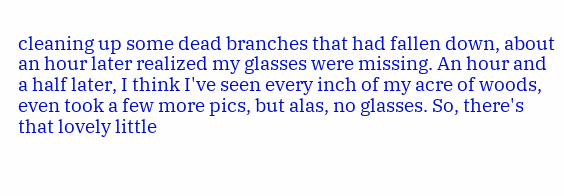cleaning up some dead branches that had fallen down, about an hour later realized my glasses were missing. An hour and a half later, I think I've seen every inch of my acre of woods, even took a few more pics, but alas, no glasses. So, there's that lovely little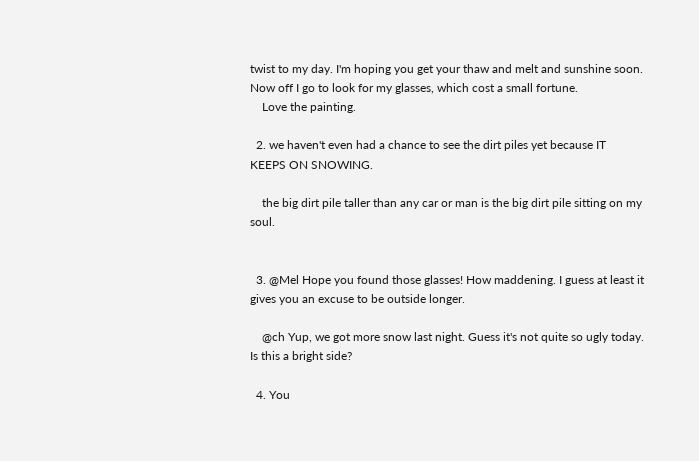twist to my day. I'm hoping you get your thaw and melt and sunshine soon. Now off I go to look for my glasses, which cost a small fortune.
    Love the painting.

  2. we haven't even had a chance to see the dirt piles yet because IT KEEPS ON SNOWING.

    the big dirt pile taller than any car or man is the big dirt pile sitting on my soul.


  3. @Mel Hope you found those glasses! How maddening. I guess at least it gives you an excuse to be outside longer.

    @ch Yup, we got more snow last night. Guess it's not quite so ugly today. Is this a bright side?

  4. You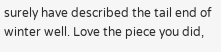surely have described the tail end of winter well. Love the piece you did,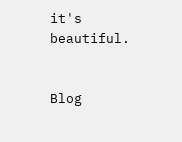it's beautiful.


Blog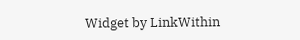Widget by LinkWithin